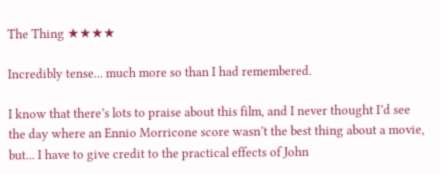The Thing ★★★★

Incredibly tense... much more so than I had remembered.

I know that there’s lots to praise about this film, and I never thought I’d see the day where an Ennio Morricone score wasn’t the best thing about a movie, but... I have to give credit to the practical effects of John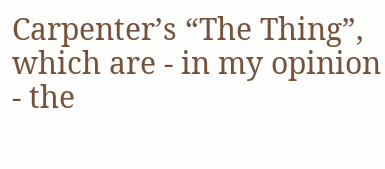Carpenter’s “The Thing”, which are - in my opinion - the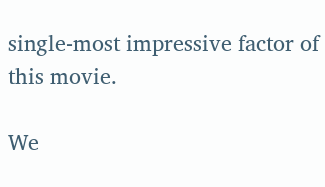single-most impressive factor of this movie.

We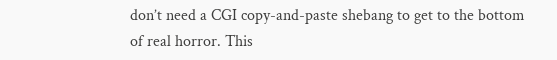don’t need a CGI copy-and-paste shebang to get to the bottom of real horror. This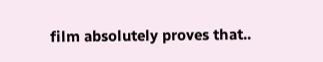film absolutely proves that..